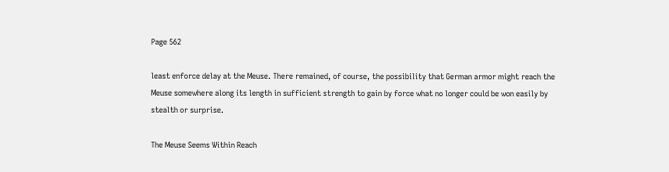Page 562

least enforce delay at the Meuse. There remained, of course, the possibility that German armor might reach the Meuse somewhere along its length in sufficient strength to gain by force what no longer could be won easily by stealth or surprise.

The Meuse Seems Within Reach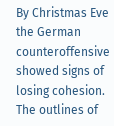By Christmas Eve the German counteroffensive showed signs of losing cohesion. The outlines of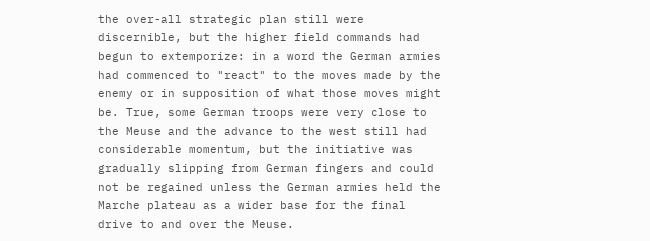the over-all strategic plan still were discernible, but the higher field commands had begun to extemporize: in a word the German armies had commenced to "react" to the moves made by the enemy or in supposition of what those moves might be. True, some German troops were very close to the Meuse and the advance to the west still had considerable momentum, but the initiative was gradually slipping from German fingers and could not be regained unless the German armies held the Marche plateau as a wider base for the final drive to and over the Meuse.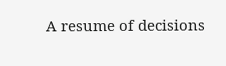A resume of decisions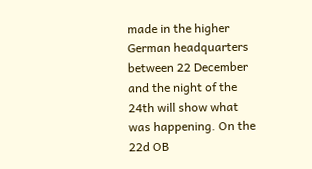made in the higher German headquarters between 22 December and the night of the 24th will show what was happening. On the 22d OB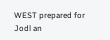WEST prepared for Jodl an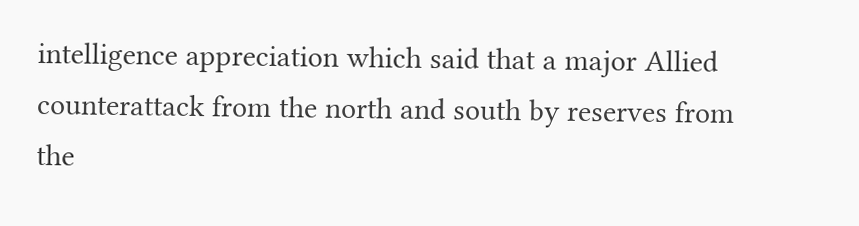intelligence appreciation which said that a major Allied counterattack from the north and south by reserves from the